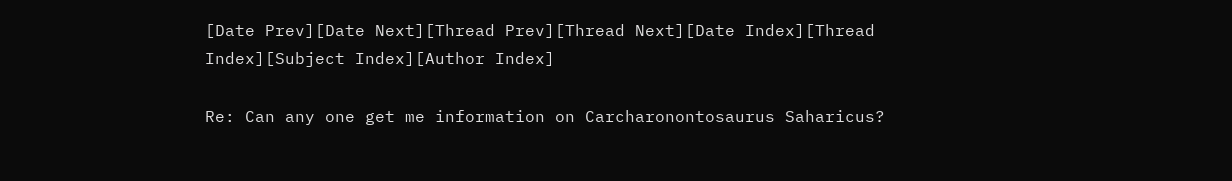[Date Prev][Date Next][Thread Prev][Thread Next][Date Index][Thread Index][Subject Index][Author Index]

Re: Can any one get me information on Carcharonontosaurus Saharicus?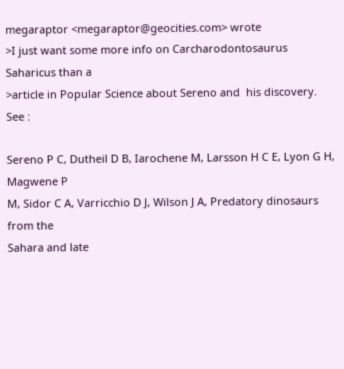megaraptor <megaraptor@geocities.com> wrote
>I just want some more info on Carcharodontosaurus Saharicus than a
>article in Popular Science about Sereno and  his discovery.
See :

Sereno P C, Dutheil D B, Iarochene M, Larsson H C E, Lyon G H, Magwene P
M, Sidor C A, Varricchio D J, Wilson J A, Predatory dinosaurs from the
Sahara and late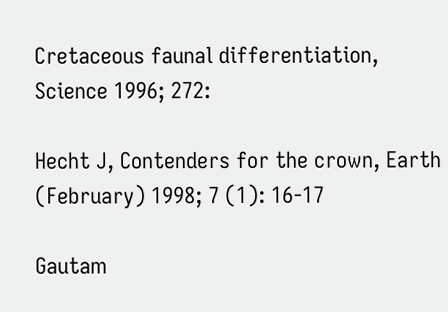Cretaceous faunal differentiation, Science 1996; 272:

Hecht J, Contenders for the crown, Earth (February) 1998; 7 (1): 16-17

Gautam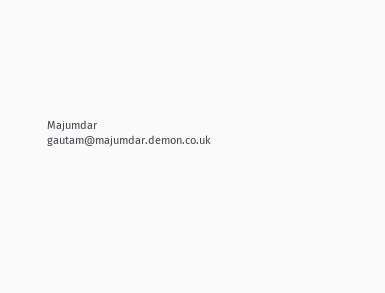Majumdar                 gautam@majumdar.demon.co.uk